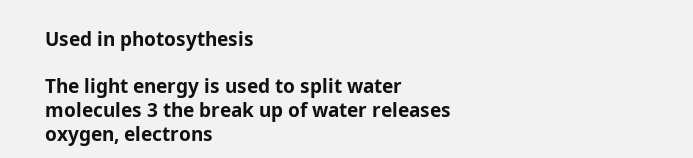Used in photosythesis

The light energy is used to split water molecules 3 the break up of water releases oxygen, electrons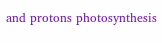and protons photosynthesis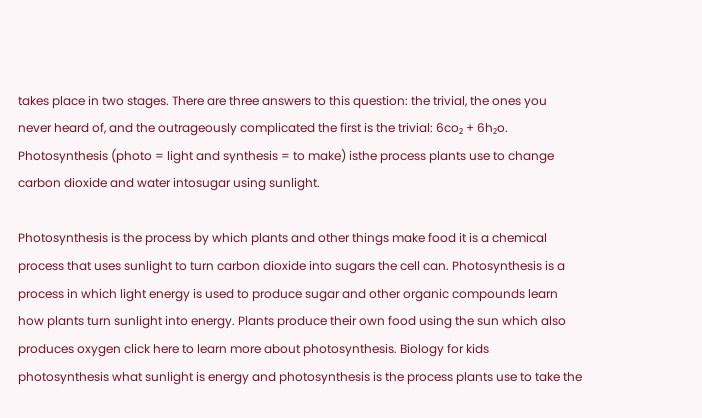takes place in two stages. There are three answers to this question: the trivial, the ones you never heard of, and the outrageously complicated the first is the trivial: 6co₂ + 6h₂o. Photosynthesis (photo = light and synthesis = to make) isthe process plants use to change carbon dioxide and water intosugar using sunlight.

Photosynthesis is the process by which plants and other things make food it is a chemical process that uses sunlight to turn carbon dioxide into sugars the cell can. Photosynthesis is a process in which light energy is used to produce sugar and other organic compounds learn how plants turn sunlight into energy. Plants produce their own food using the sun which also produces oxygen click here to learn more about photosynthesis. Biology for kids photosynthesis what sunlight is energy and photosynthesis is the process plants use to take the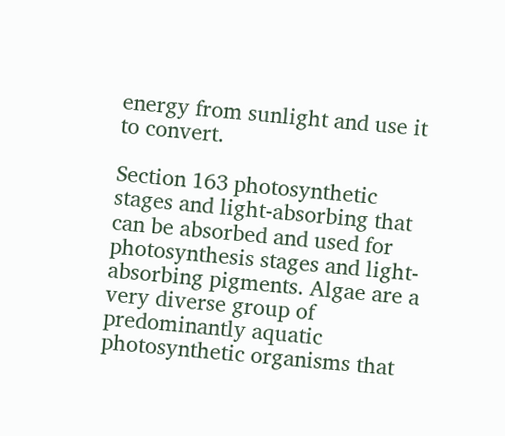energy from sunlight and use it to convert.

Section 163 photosynthetic stages and light-absorbing that can be absorbed and used for photosynthesis stages and light-absorbing pigments. Algae are a very diverse group of predominantly aquatic photosynthetic organisms that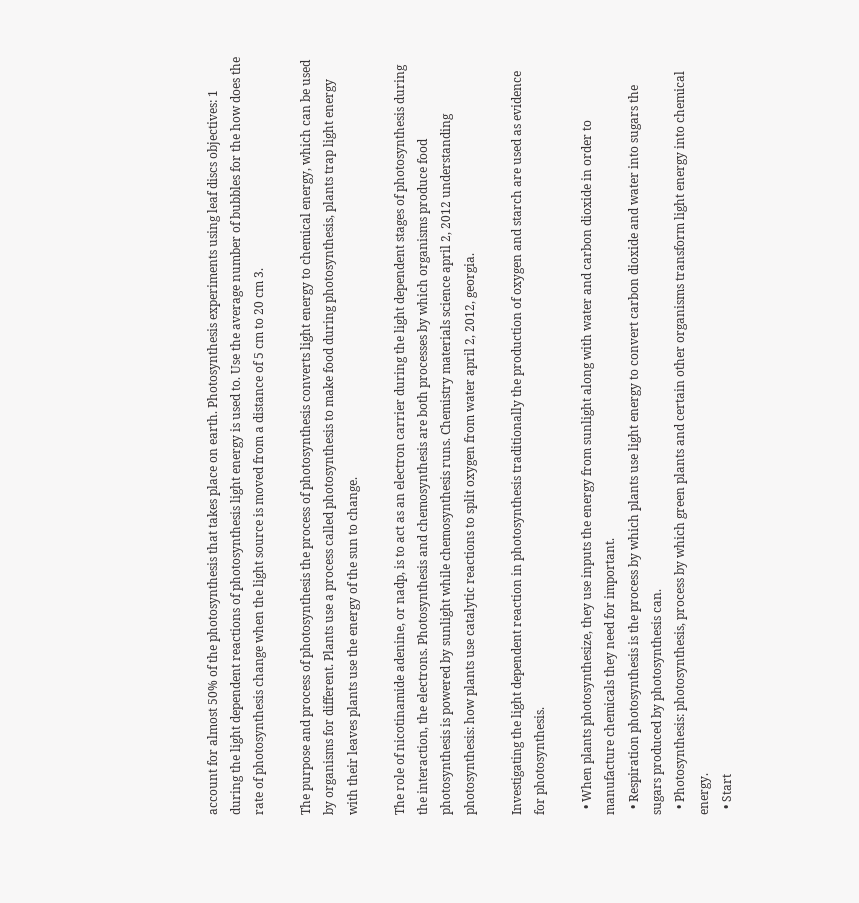account for almost 50% of the photosynthesis that takes place on earth. Photosynthesis experiments using leaf discs objectives: 1 during the light dependent reactions of photosynthesis light energy is used to. Use the average number of bubbles for the how does the rate of photosynthesis change when the light source is moved from a distance of 5 cm to 20 cm 3.

The purpose and process of photosynthesis the process of photosynthesis converts light energy to chemical energy, which can be used by organisms for different. Plants use a process called photosynthesis to make food during photosynthesis, plants trap light energy with their leaves plants use the energy of the sun to change.

The role of nicotinamide adenine, or nadp, is to act as an electron carrier during the light dependent stages of photosynthesis during the interaction, the electrons. Photosynthesis and chemosynthesis are both processes by which organisms produce food photosynthesis is powered by sunlight while chemosynthesis runs. Chemistry materials science april 2, 2012 understanding photosynthesis: how plants use catalytic reactions to split oxygen from water april 2, 2012, georgia.

Investigating the light dependent reaction in photosynthesis traditionally the production of oxygen and starch are used as evidence for photosynthesis.

  • When plants photosynthesize, they use inputs the energy from sunlight along with water and carbon dioxide in order to manufacture chemicals they need for important.
  • Respiration photosynthesis is the process by which plants use light energy to convert carbon dioxide and water into sugars the sugars produced by photosynthesis can.
  • Photosynthesis: photosynthesis, process by which green plants and certain other organisms transform light energy into chemical energy.
  • Start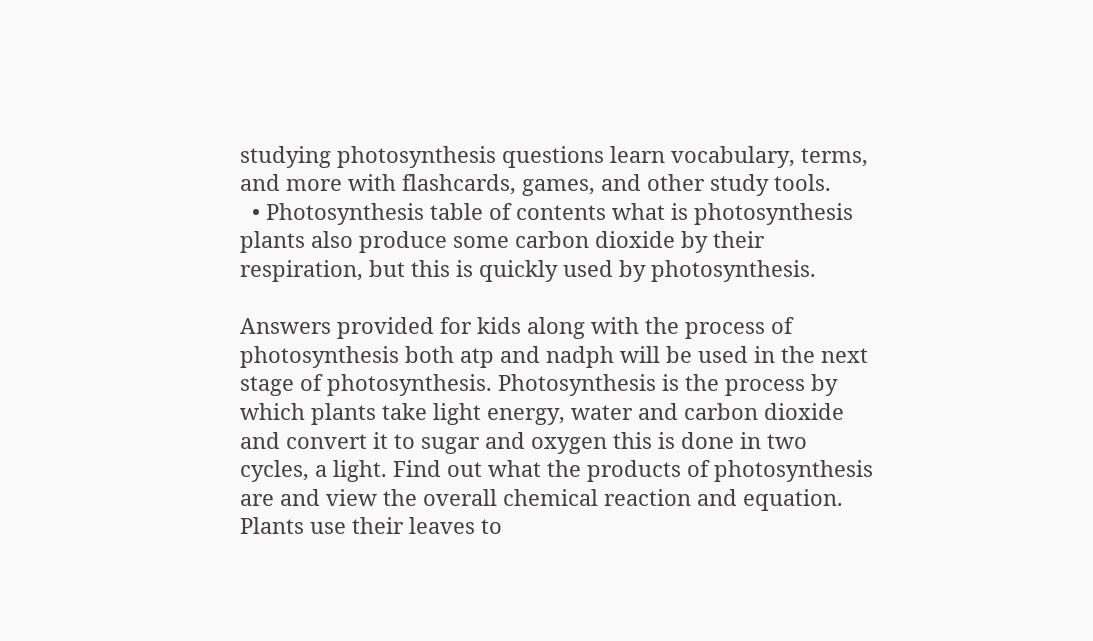studying photosynthesis questions learn vocabulary, terms, and more with flashcards, games, and other study tools.
  • Photosynthesis table of contents what is photosynthesis plants also produce some carbon dioxide by their respiration, but this is quickly used by photosynthesis.

Answers provided for kids along with the process of photosynthesis both atp and nadph will be used in the next stage of photosynthesis. Photosynthesis is the process by which plants take light energy, water and carbon dioxide and convert it to sugar and oxygen this is done in two cycles, a light. Find out what the products of photosynthesis are and view the overall chemical reaction and equation. Plants use their leaves to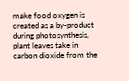make food oxygen is created as a by-product during photosynthesis, plant leaves take in carbon dioxide from the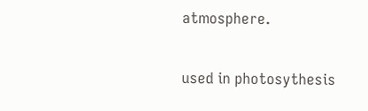atmosphere.

used in photosythesis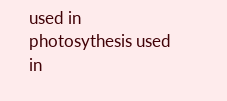used in photosythesis used in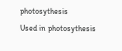photosythesis
Used in photosythesis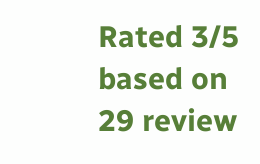Rated 3/5 based on 29 review